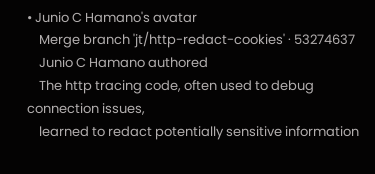• Junio C Hamano's avatar
    Merge branch 'jt/http-redact-cookies' · 53274637
    Junio C Hamano authored
    The http tracing code, often used to debug connection issues,
    learned to redact potentially sensitive information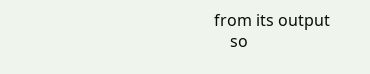from its output
    so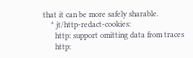that it can be more safely sharable.
    * jt/http-redact-cookies:
      http: support omitting data from traces
      http: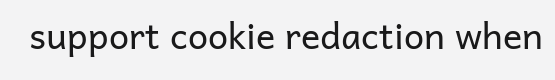support cookie redaction when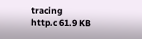tracing
http.c 61.9 KB